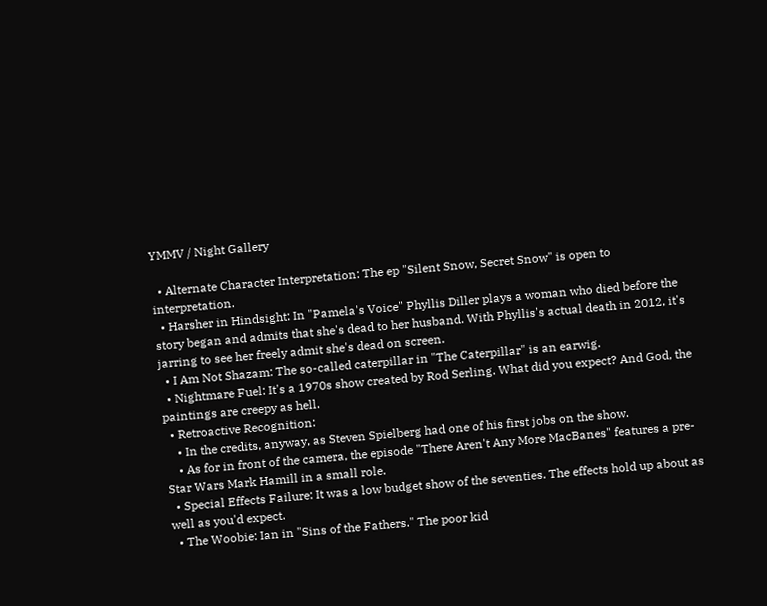YMMV / Night Gallery

  • Alternate Character Interpretation: The ep "Silent Snow, Secret Snow" is open to interpretation.
  • Harsher in Hindsight: In "Pamela's Voice" Phyllis Diller plays a woman who died before the story began and admits that she's dead to her husband. With Phyllis's actual death in 2012, it's jarring to see her freely admit she's dead on screen.
  • I Am Not Shazam: The so-called caterpillar in "The Caterpillar" is an earwig.
  • Nightmare Fuel: It's a 1970s show created by Rod Serling. What did you expect? And God, the paintings are creepy as hell.
  • Retroactive Recognition:
    • In the credits, anyway, as Steven Spielberg had one of his first jobs on the show.
    • As for in front of the camera, the episode "There Aren't Any More MacBanes" features a pre-Star Wars Mark Hamill in a small role.
  • Special Effects Failure: It was a low budget show of the seventies. The effects hold up about as well as you'd expect.
  • The Woobie: Ian in "Sins of the Fathers." The poor kid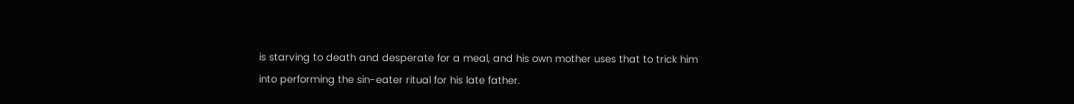is starving to death and desperate for a meal, and his own mother uses that to trick him into performing the sin-eater ritual for his late father.